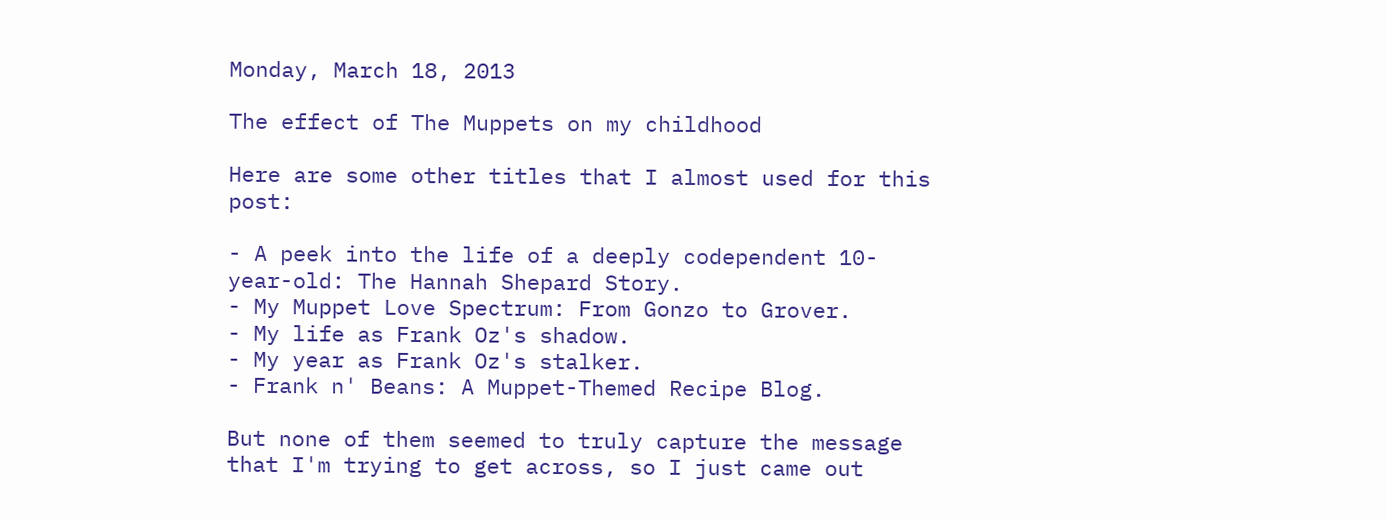Monday, March 18, 2013

The effect of The Muppets on my childhood

Here are some other titles that I almost used for this post:

- A peek into the life of a deeply codependent 10-year-old: The Hannah Shepard Story.
- My Muppet Love Spectrum: From Gonzo to Grover.
- My life as Frank Oz's shadow.
- My year as Frank Oz's stalker.
- Frank n' Beans: A Muppet-Themed Recipe Blog.

But none of them seemed to truly capture the message that I'm trying to get across, so I just came out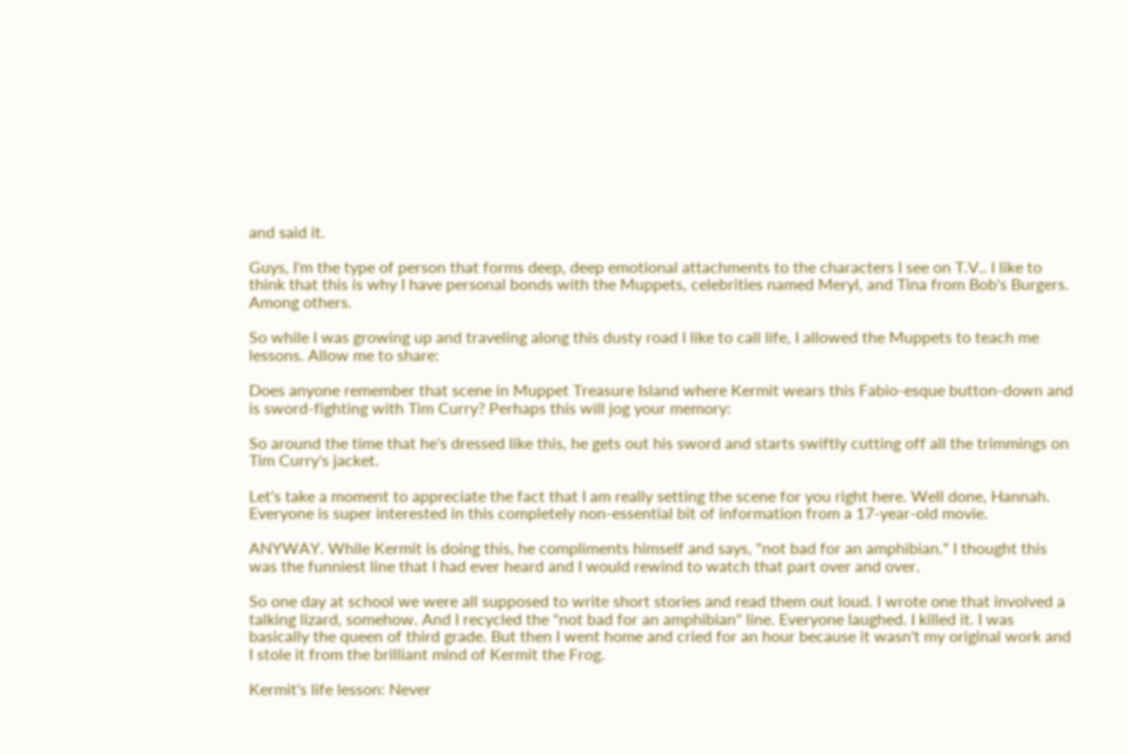and said it.

Guys, I'm the type of person that forms deep, deep emotional attachments to the characters I see on T.V.. I like to think that this is why I have personal bonds with the Muppets, celebrities named Meryl, and Tina from Bob's Burgers. Among others.

So while I was growing up and traveling along this dusty road I like to call life, I allowed the Muppets to teach me lessons. Allow me to share:

Does anyone remember that scene in Muppet Treasure Island where Kermit wears this Fabio-esque button-down and is sword-fighting with Tim Curry? Perhaps this will jog your memory:

So around the time that he's dressed like this, he gets out his sword and starts swiftly cutting off all the trimmings on Tim Curry's jacket.

Let's take a moment to appreciate the fact that I am really setting the scene for you right here. Well done, Hannah. Everyone is super interested in this completely non-essential bit of information from a 17-year-old movie.

ANYWAY. While Kermit is doing this, he compliments himself and says, "not bad for an amphibian." I thought this was the funniest line that I had ever heard and I would rewind to watch that part over and over.

So one day at school we were all supposed to write short stories and read them out loud. I wrote one that involved a talking lizard, somehow. And I recycled the "not bad for an amphibian" line. Everyone laughed. I killed it. I was basically the queen of third grade. But then I went home and cried for an hour because it wasn't my original work and I stole it from the brilliant mind of Kermit the Frog.

Kermit's life lesson: Never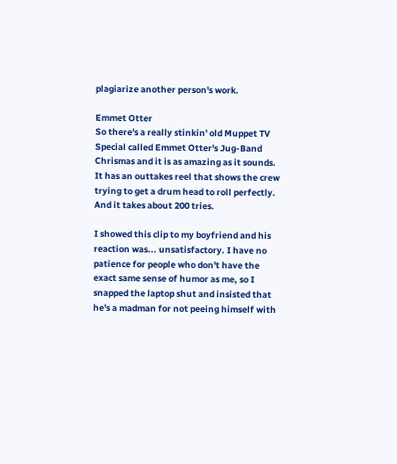plagiarize another person's work.

Emmet Otter
So there's a really stinkin' old Muppet TV Special called Emmet Otter's Jug-Band Chrismas and it is as amazing as it sounds. It has an outtakes reel that shows the crew trying to get a drum head to roll perfectly. And it takes about 200 tries.

I showed this clip to my boyfriend and his reaction was... unsatisfactory. I have no patience for people who don't have the exact same sense of humor as me, so I snapped the laptop shut and insisted that he's a madman for not peeing himself with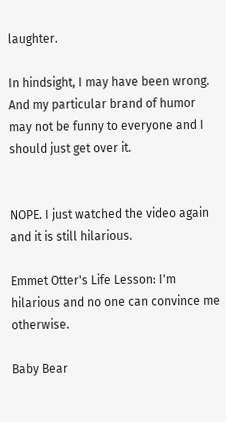laughter.

In hindsight, I may have been wrong. And my particular brand of humor may not be funny to everyone and I should just get over it.


NOPE. I just watched the video again and it is still hilarious.

Emmet Otter's Life Lesson: I'm hilarious and no one can convince me otherwise.

Baby Bear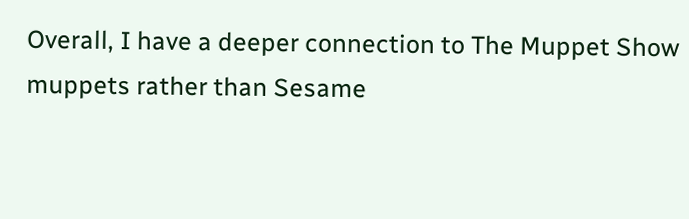Overall, I have a deeper connection to The Muppet Show muppets rather than Sesame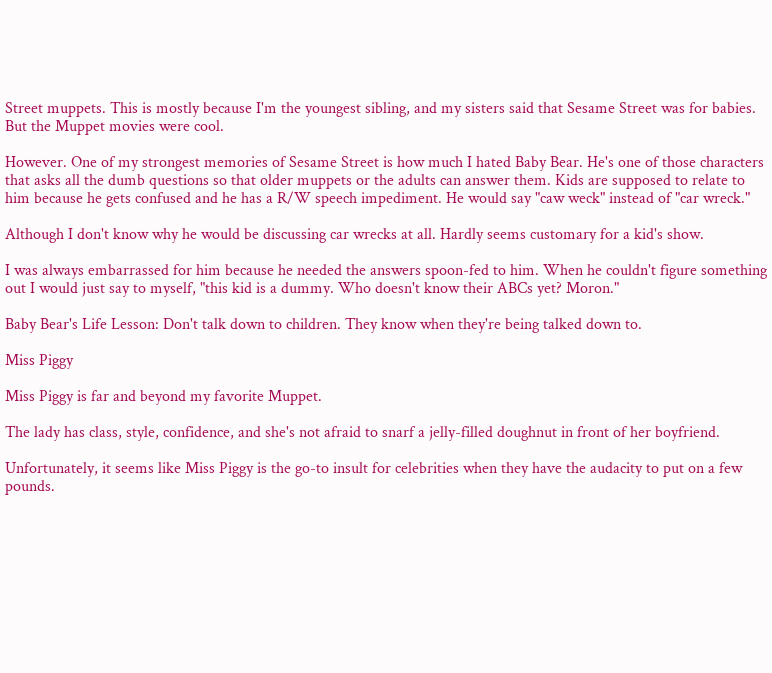Street muppets. This is mostly because I'm the youngest sibling, and my sisters said that Sesame Street was for babies. But the Muppet movies were cool.

However. One of my strongest memories of Sesame Street is how much I hated Baby Bear. He's one of those characters that asks all the dumb questions so that older muppets or the adults can answer them. Kids are supposed to relate to him because he gets confused and he has a R/W speech impediment. He would say "caw weck" instead of "car wreck."

Although I don't know why he would be discussing car wrecks at all. Hardly seems customary for a kid's show.

I was always embarrassed for him because he needed the answers spoon-fed to him. When he couldn't figure something out I would just say to myself, "this kid is a dummy. Who doesn't know their ABCs yet? Moron."

Baby Bear's Life Lesson: Don't talk down to children. They know when they're being talked down to.

Miss Piggy

Miss Piggy is far and beyond my favorite Muppet.

The lady has class, style, confidence, and she's not afraid to snarf a jelly-filled doughnut in front of her boyfriend.

Unfortunately, it seems like Miss Piggy is the go-to insult for celebrities when they have the audacity to put on a few pounds.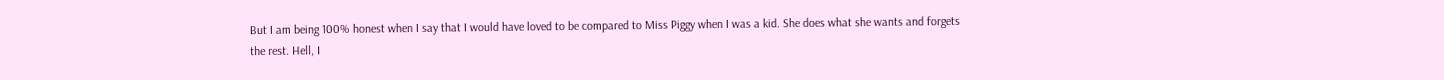But I am being 100% honest when I say that I would have loved to be compared to Miss Piggy when I was a kid. She does what she wants and forgets the rest. Hell, I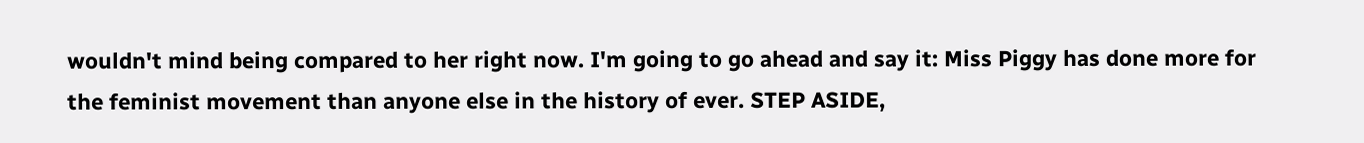wouldn't mind being compared to her right now. I'm going to go ahead and say it: Miss Piggy has done more for the feminist movement than anyone else in the history of ever. STEP ASIDE,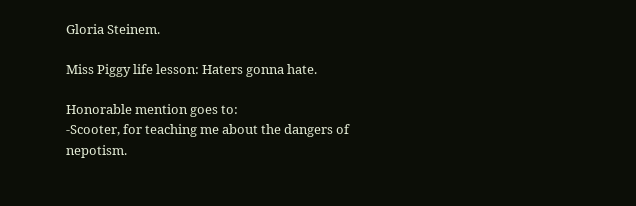Gloria Steinem.

Miss Piggy life lesson: Haters gonna hate.

Honorable mention goes to:
-Scooter, for teaching me about the dangers of nepotism.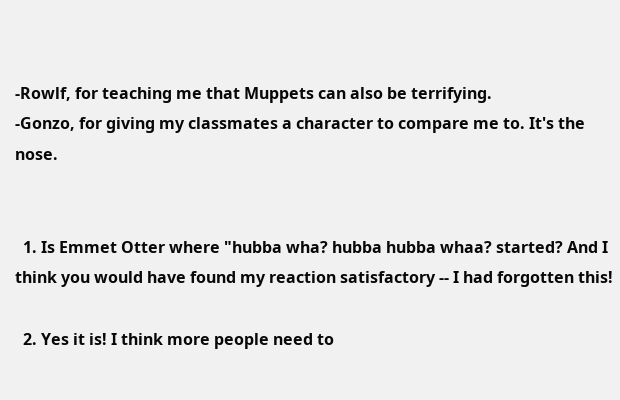-Rowlf, for teaching me that Muppets can also be terrifying.
-Gonzo, for giving my classmates a character to compare me to. It's the nose.


  1. Is Emmet Otter where "hubba wha? hubba hubba whaa? started? And I think you would have found my reaction satisfactory -- I had forgotten this!

  2. Yes it is! I think more people need to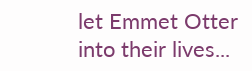let Emmet Otter into their lives...